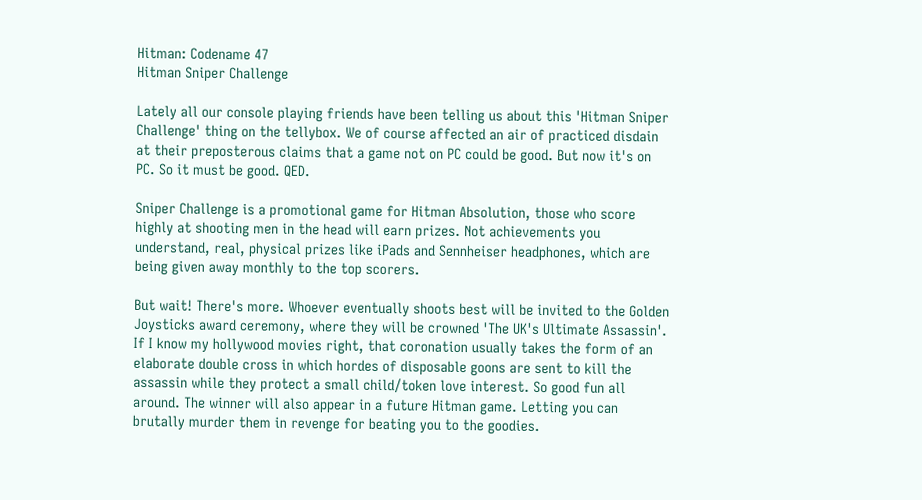Hitman: Codename 47
Hitman Sniper Challenge

Lately all our console playing friends have been telling us about this 'Hitman Sniper Challenge' thing on the tellybox. We of course affected an air of practiced disdain at their preposterous claims that a game not on PC could be good. But now it's on PC. So it must be good. QED.

Sniper Challenge is a promotional game for Hitman Absolution, those who score highly at shooting men in the head will earn prizes. Not achievements you understand, real, physical prizes like iPads and Sennheiser headphones, which are being given away monthly to the top scorers.

But wait! There's more. Whoever eventually shoots best will be invited to the Golden Joysticks award ceremony, where they will be crowned 'The UK's Ultimate Assassin'. If I know my hollywood movies right, that coronation usually takes the form of an elaborate double cross in which hordes of disposable goons are sent to kill the assassin while they protect a small child/token love interest. So good fun all around. The winner will also appear in a future Hitman game. Letting you can brutally murder them in revenge for beating you to the goodies.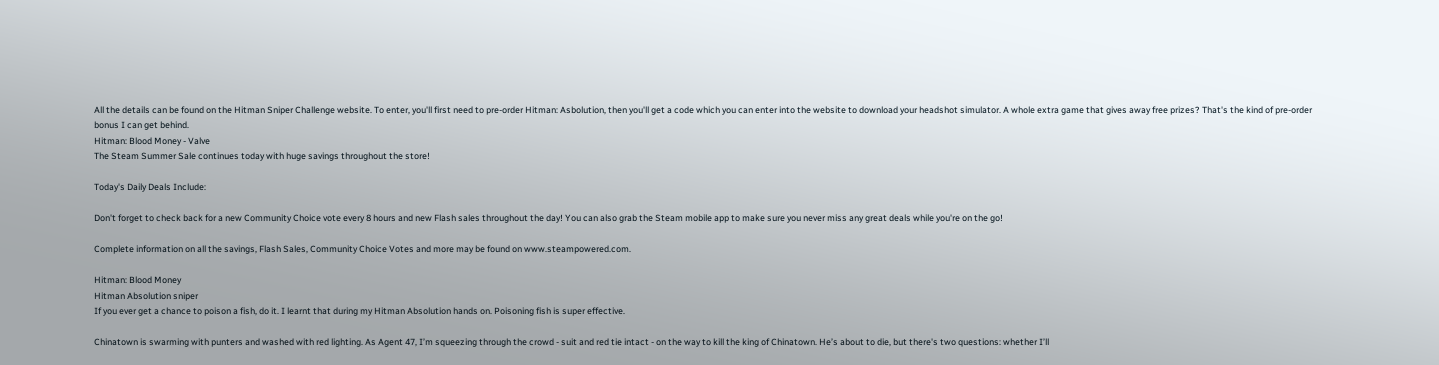All the details can be found on the Hitman Sniper Challenge website. To enter, you'll first need to pre-order Hitman: Asbolution, then you'll get a code which you can enter into the website to download your headshot simulator. A whole extra game that gives away free prizes? That's the kind of pre-order bonus I can get behind.
Hitman: Blood Money - Valve
The Steam Summer Sale continues today with huge savings throughout the store!

Today's Daily Deals Include:

Don't forget to check back for a new Community Choice vote every 8 hours and new Flash sales throughout the day! You can also grab the Steam mobile app to make sure you never miss any great deals while you're on the go!

Complete information on all the savings, Flash Sales, Community Choice Votes and more may be found on www.steampowered.com.

Hitman: Blood Money
Hitman Absolution sniper
If you ever get a chance to poison a fish, do it. I learnt that during my Hitman Absolution hands on. Poisoning fish is super effective.

Chinatown is swarming with punters and washed with red lighting. As Agent 47, I’m squeezing through the crowd - suit and red tie intact - on the way to kill the king of Chinatown. He’s about to die, but there's two questions: whether I’ll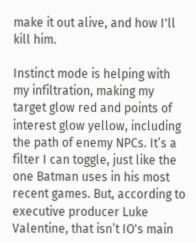make it out alive, and how I'll kill him.

Instinct mode is helping with my infiltration, making my target glow red and points of interest glow yellow, including the path of enemy NPCs. It’s a filter I can toggle, just like the one Batman uses in his most recent games. But, according to executive producer Luke Valentine, that isn’t IO's main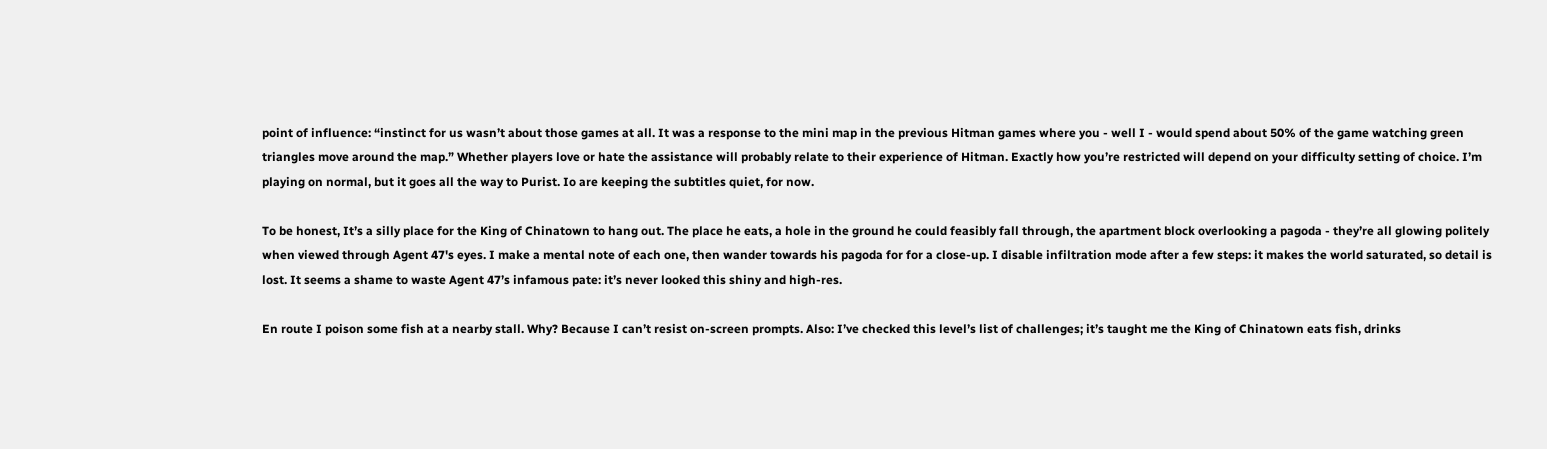point of influence: “instinct for us wasn’t about those games at all. It was a response to the mini map in the previous Hitman games where you - well I - would spend about 50% of the game watching green triangles move around the map.” Whether players love or hate the assistance will probably relate to their experience of Hitman. Exactly how you’re restricted will depend on your difficulty setting of choice. I’m playing on normal, but it goes all the way to Purist. Io are keeping the subtitles quiet, for now.

To be honest, It’s a silly place for the King of Chinatown to hang out. The place he eats, a hole in the ground he could feasibly fall through, the apartment block overlooking a pagoda - they’re all glowing politely when viewed through Agent 47's eyes. I make a mental note of each one, then wander towards his pagoda for for a close-up. I disable infiltration mode after a few steps: it makes the world saturated, so detail is lost. It seems a shame to waste Agent 47’s infamous pate: it’s never looked this shiny and high-res.

En route I poison some fish at a nearby stall. Why? Because I can’t resist on-screen prompts. Also: I’ve checked this level’s list of challenges; it’s taught me the King of Chinatown eats fish, drinks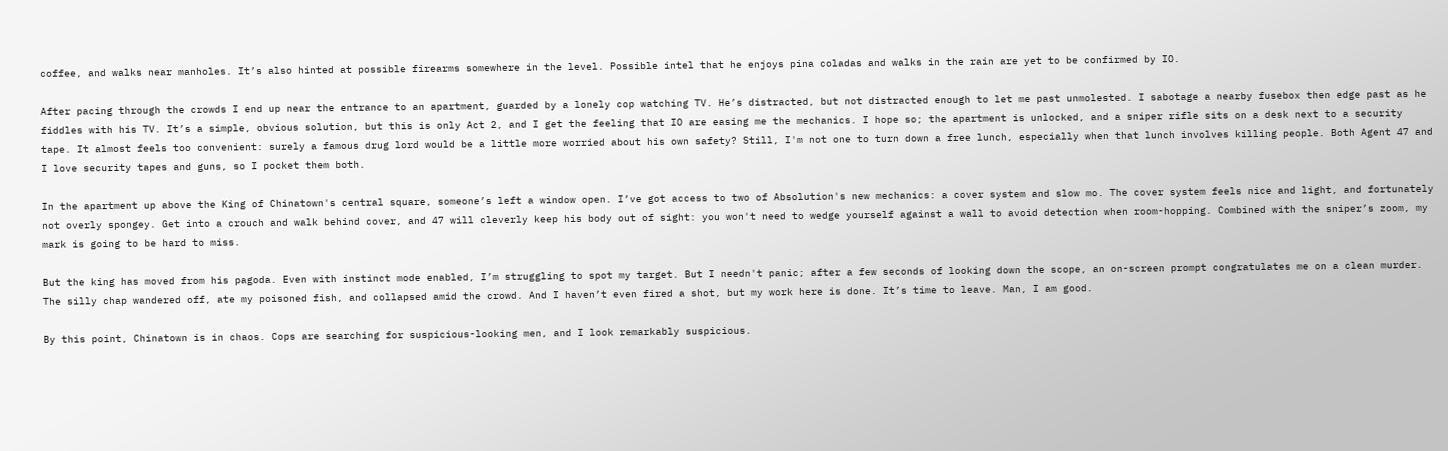coffee, and walks near manholes. It’s also hinted at possible firearms somewhere in the level. Possible intel that he enjoys pina coladas and walks in the rain are yet to be confirmed by IO.

After pacing through the crowds I end up near the entrance to an apartment, guarded by a lonely cop watching TV. He’s distracted, but not distracted enough to let me past unmolested. I sabotage a nearby fusebox then edge past as he fiddles with his TV. It’s a simple, obvious solution, but this is only Act 2, and I get the feeling that IO are easing me the mechanics. I hope so; the apartment is unlocked, and a sniper rifle sits on a desk next to a security tape. It almost feels too convenient: surely a famous drug lord would be a little more worried about his own safety? Still, I'm not one to turn down a free lunch, especially when that lunch involves killing people. Both Agent 47 and I love security tapes and guns, so I pocket them both.

In the apartment up above the King of Chinatown's central square, someone’s left a window open. I’ve got access to two of Absolution's new mechanics: a cover system and slow mo. The cover system feels nice and light, and fortunately not overly spongey. Get into a crouch and walk behind cover, and 47 will cleverly keep his body out of sight: you won't need to wedge yourself against a wall to avoid detection when room-hopping. Combined with the sniper’s zoom, my mark is going to be hard to miss.

But the king has moved from his pagoda. Even with instinct mode enabled, I’m struggling to spot my target. But I needn't panic; after a few seconds of looking down the scope, an on-screen prompt congratulates me on a clean murder. The silly chap wandered off, ate my poisoned fish, and collapsed amid the crowd. And I haven’t even fired a shot, but my work here is done. It’s time to leave. Man, I am good.

By this point, Chinatown is in chaos. Cops are searching for suspicious-looking men, and I look remarkably suspicious.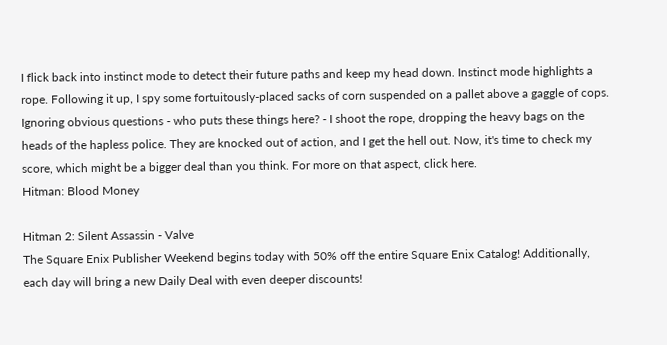I flick back into instinct mode to detect their future paths and keep my head down. Instinct mode highlights a rope. Following it up, I spy some fortuitously-placed sacks of corn suspended on a pallet above a gaggle of cops. Ignoring obvious questions - who puts these things here? - I shoot the rope, dropping the heavy bags on the heads of the hapless police. They are knocked out of action, and I get the hell out. Now, it's time to check my score, which might be a bigger deal than you think. For more on that aspect, click here.
Hitman: Blood Money

Hitman 2: Silent Assassin - Valve
The Square Enix Publisher Weekend begins today with 50% off the entire Square Enix Catalog! Additionally, each day will bring a new Daily Deal with even deeper discounts!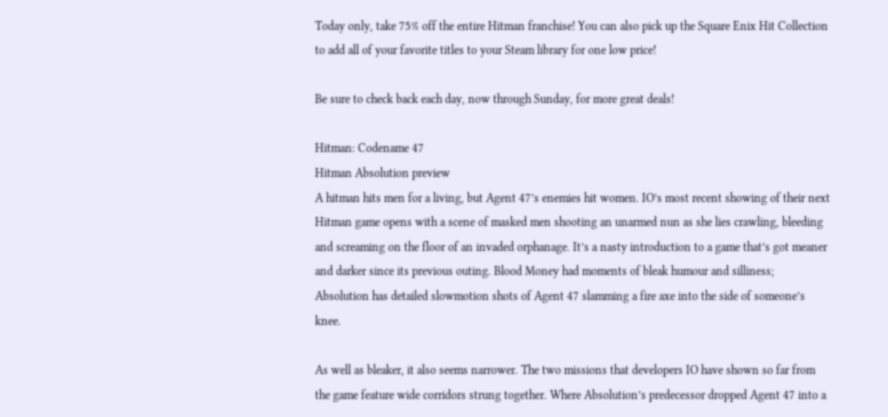Today only, take 75% off the entire Hitman franchise! You can also pick up the Square Enix Hit Collection to add all of your favorite titles to your Steam library for one low price!

Be sure to check back each day, now through Sunday, for more great deals!

Hitman: Codename 47
Hitman Absolution preview
A hitman hits men for a living, but Agent 47’s enemies hit women. IO’s most recent showing of their next Hitman game opens with a scene of masked men shooting an unarmed nun as she lies crawling, bleeding and screaming on the floor of an invaded orphanage. It’s a nasty introduction to a game that’s got meaner and darker since its previous outing. Blood Money had moments of bleak humour and silliness; Absolution has detailed slowmotion shots of Agent 47 slamming a fire axe into the side of someone’s knee.

As well as bleaker, it also seems narrower. The two missions that developers IO have shown so far from the game feature wide corridors strung together. Where Absolution’s predecessor dropped Agent 47 into a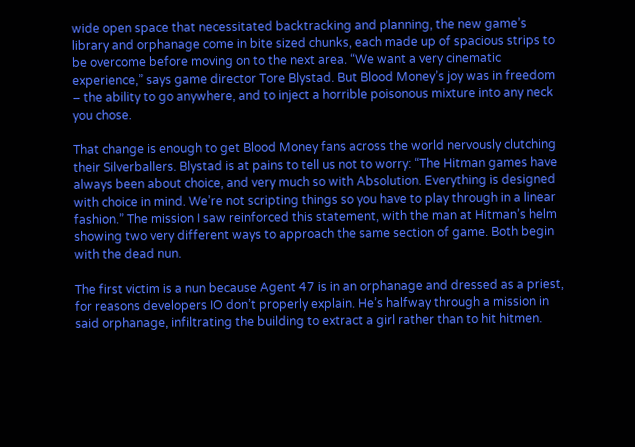wide open space that necessitated backtracking and planning, the new game’s library and orphanage come in bite sized chunks, each made up of spacious strips to be overcome before moving on to the next area. “We want a very cinematic experience,” says game director Tore Blystad. But Blood Money’s joy was in freedom – the ability to go anywhere, and to inject a horrible poisonous mixture into any neck you chose.

That change is enough to get Blood Money fans across the world nervously clutching their Silverballers. Blystad is at pains to tell us not to worry: “The Hitman games have always been about choice, and very much so with Absolution. Everything is designed with choice in mind. We’re not scripting things so you have to play through in a linear fashion.” The mission I saw reinforced this statement, with the man at Hitman’s helm showing two very different ways to approach the same section of game. Both begin with the dead nun.

The first victim is a nun because Agent 47 is in an orphanage and dressed as a priest, for reasons developers IO don’t properly explain. He’s halfway through a mission in said orphanage, infiltrating the building to extract a girl rather than to hit hitmen.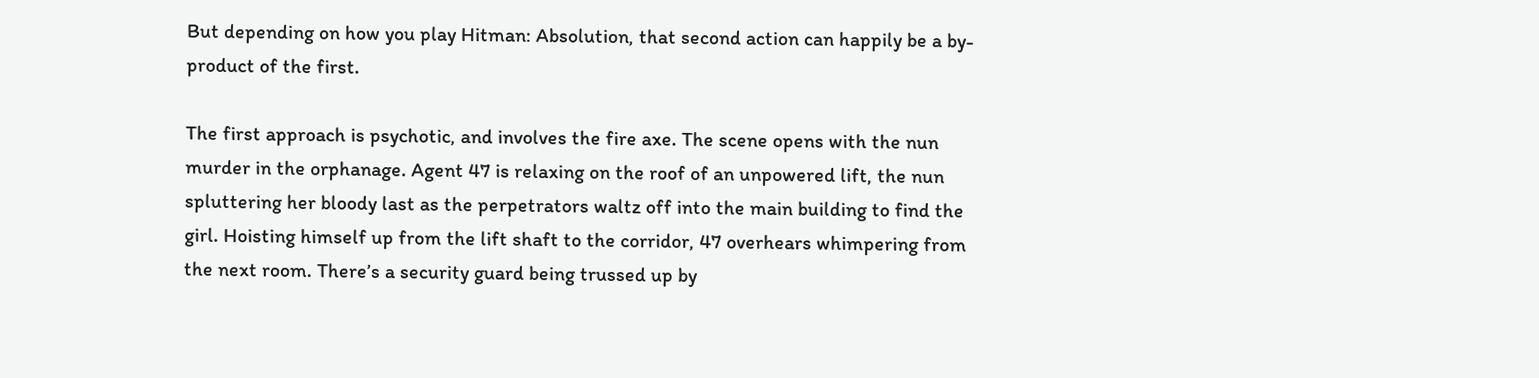But depending on how you play Hitman: Absolution, that second action can happily be a by-product of the first.

The first approach is psychotic, and involves the fire axe. The scene opens with the nun murder in the orphanage. Agent 47 is relaxing on the roof of an unpowered lift, the nun spluttering her bloody last as the perpetrators waltz off into the main building to find the girl. Hoisting himself up from the lift shaft to the corridor, 47 overhears whimpering from the next room. There’s a security guard being trussed up by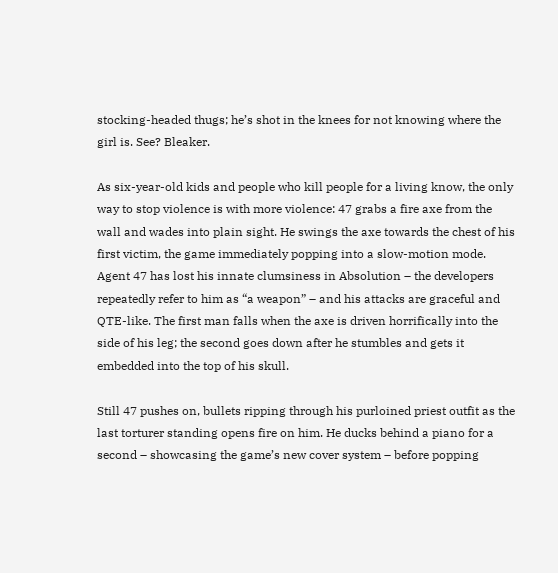stocking-headed thugs; he’s shot in the knees for not knowing where the girl is. See? Bleaker.

As six-year-old kids and people who kill people for a living know, the only way to stop violence is with more violence: 47 grabs a fire axe from the wall and wades into plain sight. He swings the axe towards the chest of his first victim, the game immediately popping into a slow-motion mode. Agent 47 has lost his innate clumsiness in Absolution – the developers repeatedly refer to him as “a weapon” – and his attacks are graceful and QTE-like. The first man falls when the axe is driven horrifically into the side of his leg; the second goes down after he stumbles and gets it embedded into the top of his skull.

Still 47 pushes on, bullets ripping through his purloined priest outfit as the last torturer standing opens fire on him. He ducks behind a piano for a second – showcasing the game’s new cover system – before popping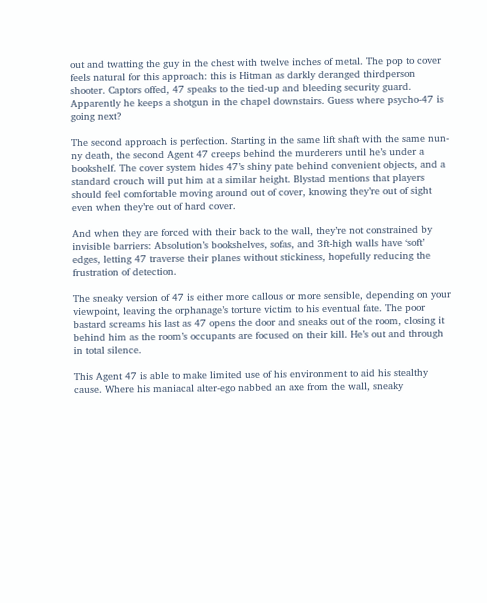out and twatting the guy in the chest with twelve inches of metal. The pop to cover feels natural for this approach: this is Hitman as darkly deranged thirdperson shooter. Captors offed, 47 speaks to the tied-up and bleeding security guard. Apparently he keeps a shotgun in the chapel downstairs. Guess where psycho-47 is going next?

The second approach is perfection. Starting in the same lift shaft with the same nun-ny death, the second Agent 47 creeps behind the murderers until he’s under a bookshelf. The cover system hides 47’s shiny pate behind convenient objects, and a standard crouch will put him at a similar height. Blystad mentions that players should feel comfortable moving around out of cover, knowing they’re out of sight even when they’re out of hard cover.

And when they are forced with their back to the wall, they’re not constrained by invisible barriers: Absolution’s bookshelves, sofas, and 3ft-high walls have ‘soft’ edges, letting 47 traverse their planes without stickiness, hopefully reducing the frustration of detection.

The sneaky version of 47 is either more callous or more sensible, depending on your viewpoint, leaving the orphanage’s torture victim to his eventual fate. The poor bastard screams his last as 47 opens the door and sneaks out of the room, closing it behind him as the room’s occupants are focused on their kill. He’s out and through in total silence.

This Agent 47 is able to make limited use of his environment to aid his stealthy cause. Where his maniacal alter-ego nabbed an axe from the wall, sneaky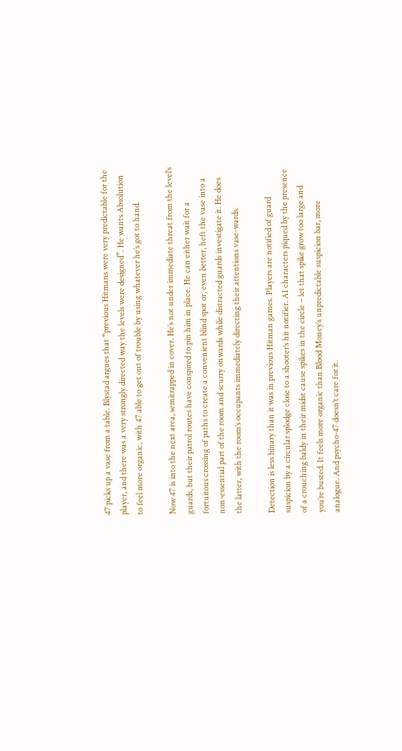47 picks up a vase from a table. Blystad argues that “previous Hitmans were very predictable for the player, and there was a very strongly directed way the levels were designed”. He wants Absolution to feel more organic, with 47 able to get out of trouble by using whatever he’s got to hand.

Now 47 is into the next area, semitrapped in cover. He’s not under immediate threat from the level’s guards, but their patrol routes have conspired to pin him in place. He can either wait for a fortuitous crossing of paths to create a convenient blind spot or, even better, heft the vase into a non-essential part of the room and scurry onwards while distracted guards investigate it. He does the latter, with the room’s occupants immediately directing their attentions vase-wards.

Detection is less binary than it was in previous Hitman games. Players are notified of guard suspicion by a circular splodge close to a shooter’s hit notifier. AI characters piqued by the presence of a crouching baldy in their midst cause spikes in the circle – let that spike grow too large and you’re busted. It feels more organic than Blood Money’s unpredictable suspicion bar, more analogue. And psycho-47 doesn’t care for it.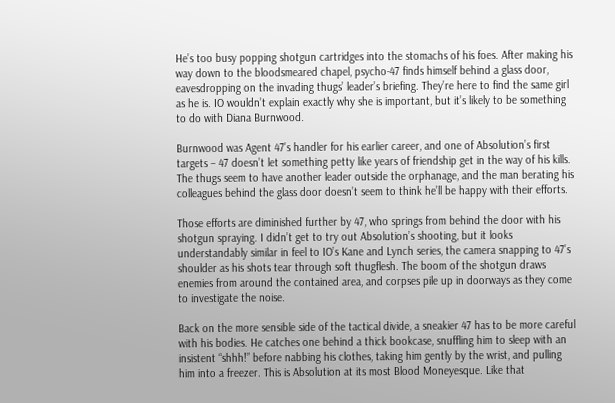He’s too busy popping shotgun cartridges into the stomachs of his foes. After making his way down to the bloodsmeared chapel, psycho-47 finds himself behind a glass door, eavesdropping on the invading thugs’ leader’s briefing. They’re here to find the same girl as he is. IO wouldn’t explain exactly why she is important, but it’s likely to be something to do with Diana Burnwood.

Burnwood was Agent 47’s handler for his earlier career, and one of Absolution’s first targets – 47 doesn’t let something petty like years of friendship get in the way of his kills. The thugs seem to have another leader outside the orphanage, and the man berating his colleagues behind the glass door doesn’t seem to think he’ll be happy with their efforts.

Those efforts are diminished further by 47, who springs from behind the door with his shotgun spraying. I didn’t get to try out Absolution’s shooting, but it looks understandably similar in feel to IO’s Kane and Lynch series, the camera snapping to 47’s shoulder as his shots tear through soft thugflesh. The boom of the shotgun draws enemies from around the contained area, and corpses pile up in doorways as they come to investigate the noise.

Back on the more sensible side of the tactical divide, a sneakier 47 has to be more careful with his bodies. He catches one behind a thick bookcase, snuffling him to sleep with an insistent “shhh!” before nabbing his clothes, taking him gently by the wrist, and pulling him into a freezer. This is Absolution at its most Blood Moneyesque. Like that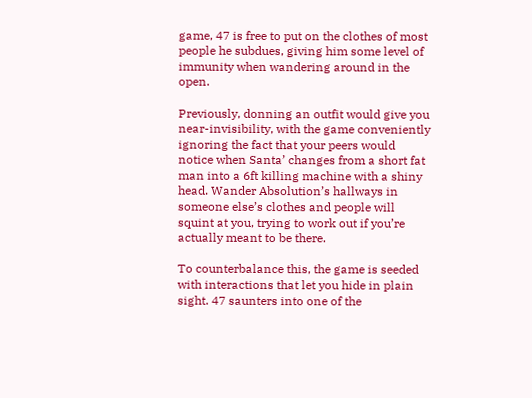game, 47 is free to put on the clothes of most people he subdues, giving him some level of immunity when wandering around in the open.

Previously, donning an outfit would give you near-invisibility, with the game conveniently ignoring the fact that your peers would notice when Santa’ changes from a short fat man into a 6ft killing machine with a shiny head. Wander Absolution’s hallways in someone else’s clothes and people will squint at you, trying to work out if you’re actually meant to be there.

To counterbalance this, the game is seeded with interactions that let you hide in plain sight. 47 saunters into one of the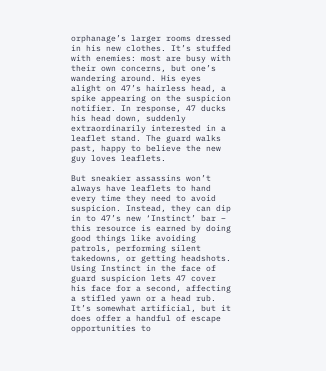orphanage’s larger rooms dressed in his new clothes. It’s stuffed with enemies: most are busy with their own concerns, but one’s wandering around. His eyes alight on 47’s hairless head, a spike appearing on the suspicion notifier. In response, 47 ducks his head down, suddenly extraordinarily interested in a leaflet stand. The guard walks past, happy to believe the new guy loves leaflets.

But sneakier assassins won’t always have leaflets to hand every time they need to avoid suspicion. Instead, they can dip in to 47’s new ‘Instinct’ bar – this resource is earned by doing good things like avoiding patrols, performing silent takedowns, or getting headshots. Using Instinct in the face of guard suspicion lets 47 cover his face for a second, affecting a stifled yawn or a head rub. It’s somewhat artificial, but it does offer a handful of escape opportunities to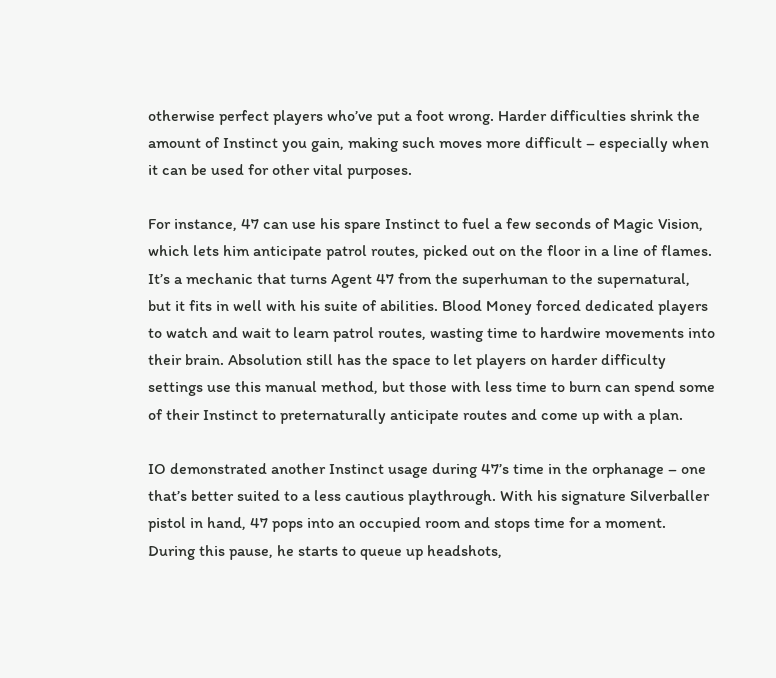otherwise perfect players who’ve put a foot wrong. Harder difficulties shrink the amount of Instinct you gain, making such moves more difficult – especially when it can be used for other vital purposes.

For instance, 47 can use his spare Instinct to fuel a few seconds of Magic Vision, which lets him anticipate patrol routes, picked out on the floor in a line of flames. It’s a mechanic that turns Agent 47 from the superhuman to the supernatural, but it fits in well with his suite of abilities. Blood Money forced dedicated players to watch and wait to learn patrol routes, wasting time to hardwire movements into their brain. Absolution still has the space to let players on harder difficulty settings use this manual method, but those with less time to burn can spend some of their Instinct to preternaturally anticipate routes and come up with a plan.

IO demonstrated another Instinct usage during 47’s time in the orphanage – one that’s better suited to a less cautious playthrough. With his signature Silverballer pistol in hand, 47 pops into an occupied room and stops time for a moment. During this pause, he starts to queue up headshots,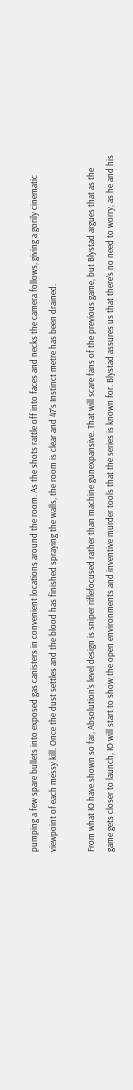pumping a few spare bullets into exposed gas canisters in convenient locations around the room. As the shots rattle off into faces and necks the camera follows, giving a gorily cinematic viewpoint of each messy kill. Once the dust settles and the blood has finished spraying the walls, the room is clear and 47’s Instinct metre has been drained.

From what IO have shown so far, Absolution’s level design is sniper riflefocused rather than machine gunexpansive. That will scare fans of the previous game, but Blystad argues that as the game gets closer to launch, IO will start to show the open environments and inventive murder tools that the series is known for. Blystad assures us that there’s no need to worry, as he and his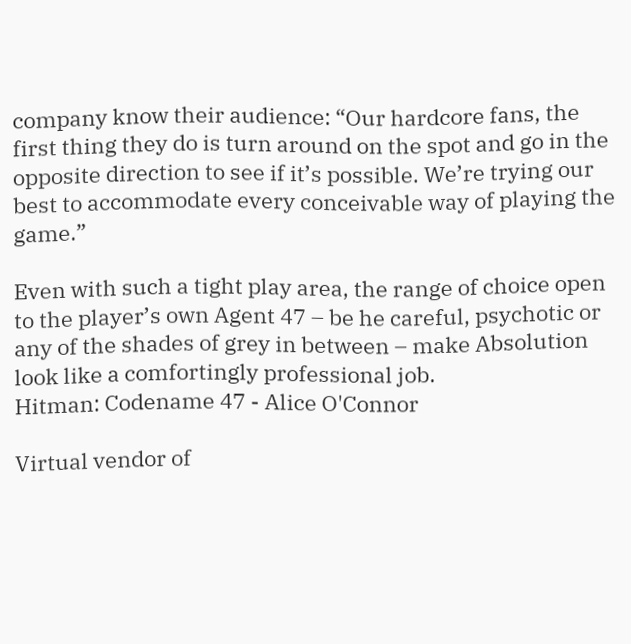company know their audience: “Our hardcore fans, the first thing they do is turn around on the spot and go in the opposite direction to see if it’s possible. We’re trying our best to accommodate every conceivable way of playing the game.”

Even with such a tight play area, the range of choice open to the player’s own Agent 47 – be he careful, psychotic or any of the shades of grey in between – make Absolution look like a comfortingly professional job.
Hitman: Codename 47 - Alice O'Connor

Virtual vendor of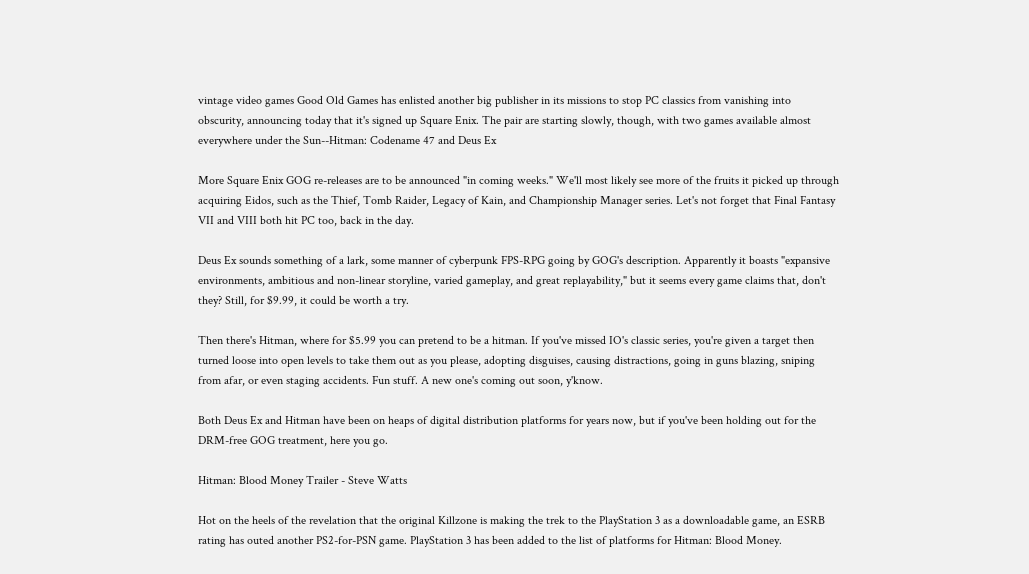vintage video games Good Old Games has enlisted another big publisher in its missions to stop PC classics from vanishing into obscurity, announcing today that it's signed up Square Enix. The pair are starting slowly, though, with two games available almost everywhere under the Sun--Hitman: Codename 47 and Deus Ex

More Square Enix GOG re-releases are to be announced "in coming weeks." We'll most likely see more of the fruits it picked up through acquiring Eidos, such as the Thief, Tomb Raider, Legacy of Kain, and Championship Manager series. Let's not forget that Final Fantasy VII and VIII both hit PC too, back in the day.

Deus Ex sounds something of a lark, some manner of cyberpunk FPS-RPG going by GOG's description. Apparently it boasts "expansive environments, ambitious and non-linear storyline, varied gameplay, and great replayability," but it seems every game claims that, don't they? Still, for $9.99, it could be worth a try.

Then there's Hitman, where for $5.99 you can pretend to be a hitman. If you've missed IO's classic series, you're given a target then turned loose into open levels to take them out as you please, adopting disguises, causing distractions, going in guns blazing, sniping from afar, or even staging accidents. Fun stuff. A new one's coming out soon, y'know.

Both Deus Ex and Hitman have been on heaps of digital distribution platforms for years now, but if you've been holding out for the DRM-free GOG treatment, here you go.

Hitman: Blood Money Trailer - Steve Watts

Hot on the heels of the revelation that the original Killzone is making the trek to the PlayStation 3 as a downloadable game, an ESRB rating has outed another PS2-for-PSN game. PlayStation 3 has been added to the list of platforms for Hitman: Blood Money.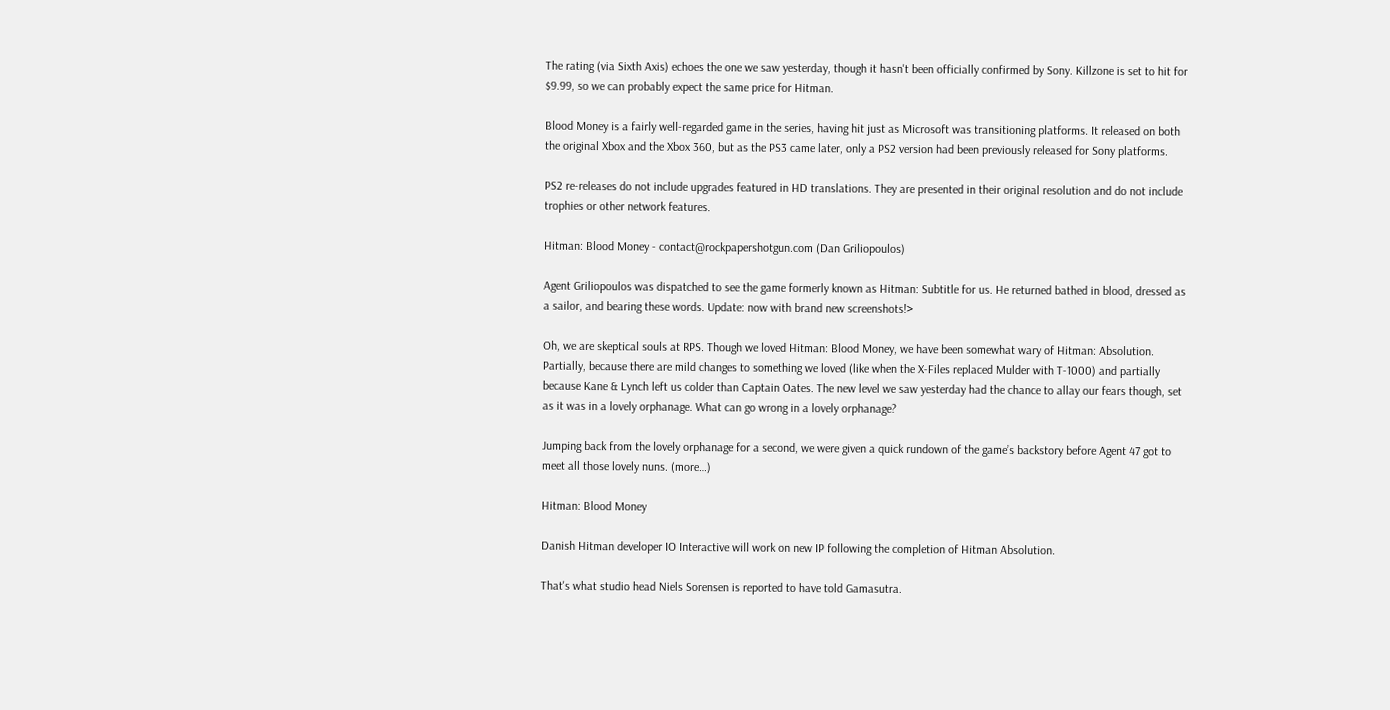The rating (via Sixth Axis) echoes the one we saw yesterday, though it hasn't been officially confirmed by Sony. Killzone is set to hit for $9.99, so we can probably expect the same price for Hitman.

Blood Money is a fairly well-regarded game in the series, having hit just as Microsoft was transitioning platforms. It released on both the original Xbox and the Xbox 360, but as the PS3 came later, only a PS2 version had been previously released for Sony platforms.

PS2 re-releases do not include upgrades featured in HD translations. They are presented in their original resolution and do not include trophies or other network features.

Hitman: Blood Money - contact@rockpapershotgun.com (Dan Griliopoulos)

Agent Griliopoulos was dispatched to see the game formerly known as Hitman: Subtitle for us. He returned bathed in blood, dressed as a sailor, and bearing these words. Update: now with brand new screenshots!>

Oh, we are skeptical souls at RPS. Though we loved Hitman: Blood Money, we have been somewhat wary of Hitman: Absolution. Partially, because there are mild changes to something we loved (like when the X-Files replaced Mulder with T-1000) and partially because Kane & Lynch left us colder than Captain Oates. The new level we saw yesterday had the chance to allay our fears though, set as it was in a lovely orphanage. What can go wrong in a lovely orphanage?

Jumping back from the lovely orphanage for a second, we were given a quick rundown of the game’s backstory before Agent 47 got to meet all those lovely nuns. (more…)

Hitman: Blood Money

Danish Hitman developer IO Interactive will work on new IP following the completion of Hitman Absolution.

That's what studio head Niels Sorensen is reported to have told Gamasutra.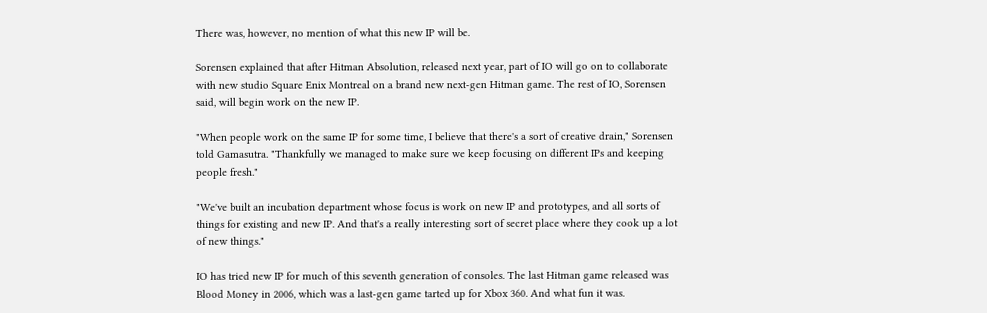There was, however, no mention of what this new IP will be.

Sorensen explained that after Hitman Absolution, released next year, part of IO will go on to collaborate with new studio Square Enix Montreal on a brand new next-gen Hitman game. The rest of IO, Sorensen said, will begin work on the new IP.

"When people work on the same IP for some time, I believe that there's a sort of creative drain," Sorensen told Gamasutra. "Thankfully we managed to make sure we keep focusing on different IPs and keeping people fresh."

"We've built an incubation department whose focus is work on new IP and prototypes, and all sorts of things for existing and new IP. And that's a really interesting sort of secret place where they cook up a lot of new things."

IO has tried new IP for much of this seventh generation of consoles. The last Hitman game released was Blood Money in 2006, which was a last-gen game tarted up for Xbox 360. And what fun it was.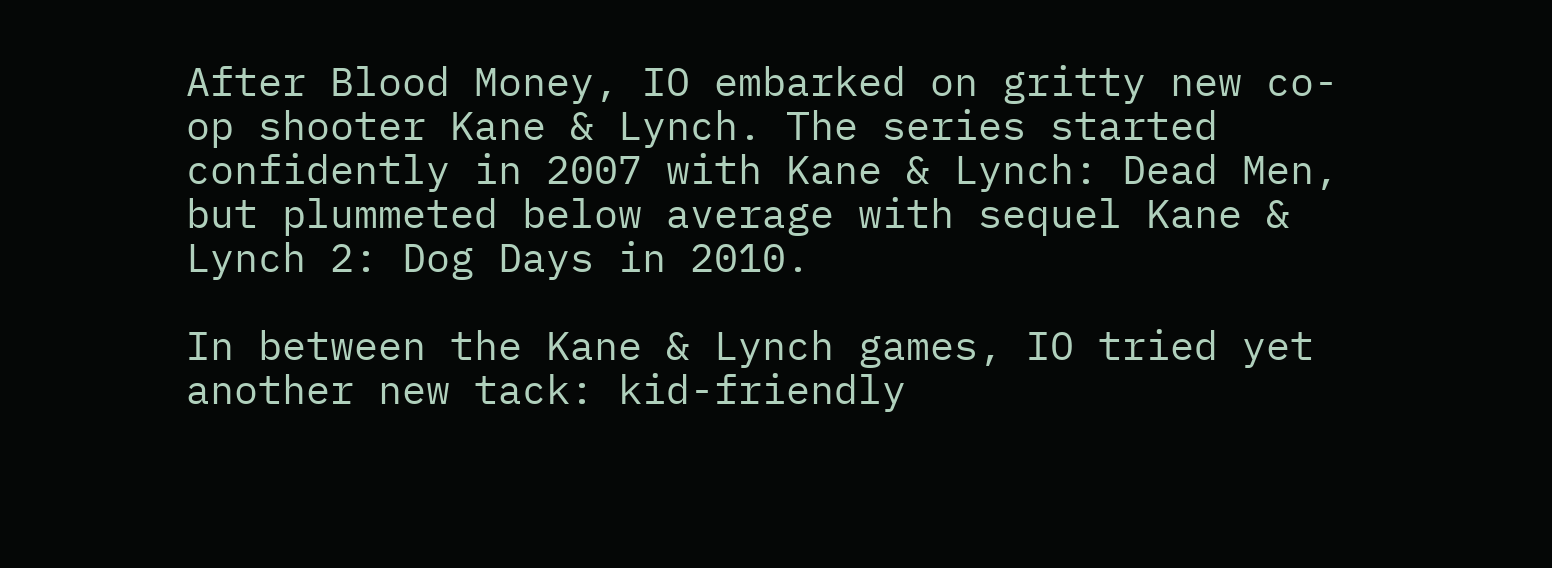After Blood Money, IO embarked on gritty new co-op shooter Kane & Lynch. The series started confidently in 2007 with Kane & Lynch: Dead Men, but plummeted below average with sequel Kane & Lynch 2: Dog Days in 2010.

In between the Kane & Lynch games, IO tried yet another new tack: kid-friendly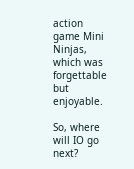action game Mini Ninjas, which was forgettable but enjoyable.

So, where will IO go next?